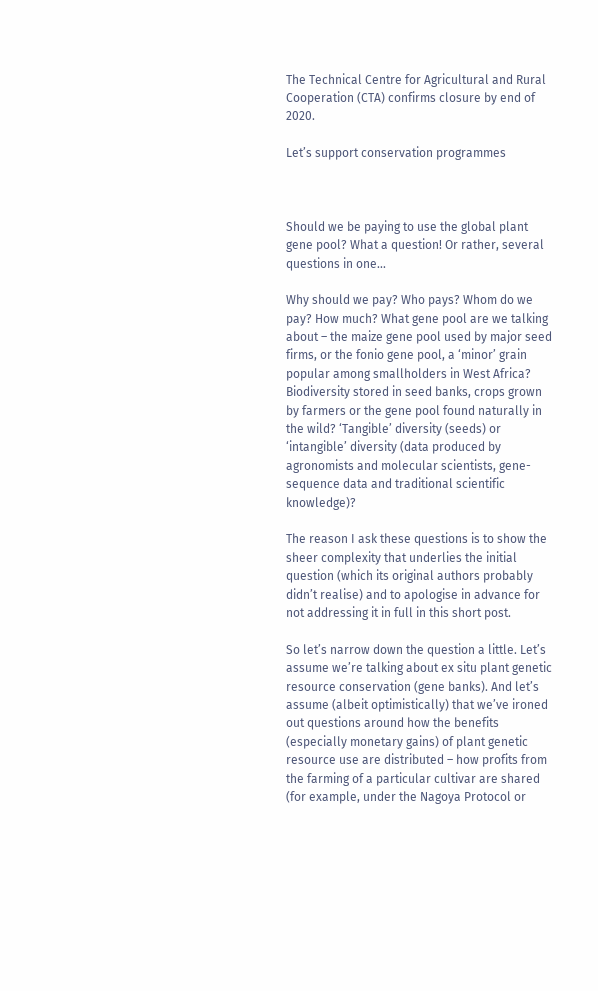The Technical Centre for Agricultural and Rural Cooperation (CTA) confirms closure by end of 2020.

Let’s support conservation programmes



Should we be paying to use the global plant gene pool? What a question! Or rather, several questions in one...

Why should we pay? Who pays? Whom do we pay? How much? What gene pool are we talking about – the maize gene pool used by major seed firms, or the fonio gene pool, a ‘minor’ grain popular among smallholders in West Africa? Biodiversity stored in seed banks, crops grown by farmers or the gene pool found naturally in the wild? ‘Tangible’ diversity (seeds) or ‘intangible’ diversity (data produced by agronomists and molecular scientists, gene-sequence data and traditional scientific knowledge)?

The reason I ask these questions is to show the sheer complexity that underlies the initial question (which its original authors probably didn’t realise) and to apologise in advance for not addressing it in full in this short post.

So let’s narrow down the question a little. Let’s assume we’re talking about ex situ plant genetic resource conservation (gene banks). And let’s assume (albeit optimistically) that we’ve ironed out questions around how the benefits (especially monetary gains) of plant genetic resource use are distributed – how profits from the farming of a particular cultivar are shared (for example, under the Nagoya Protocol or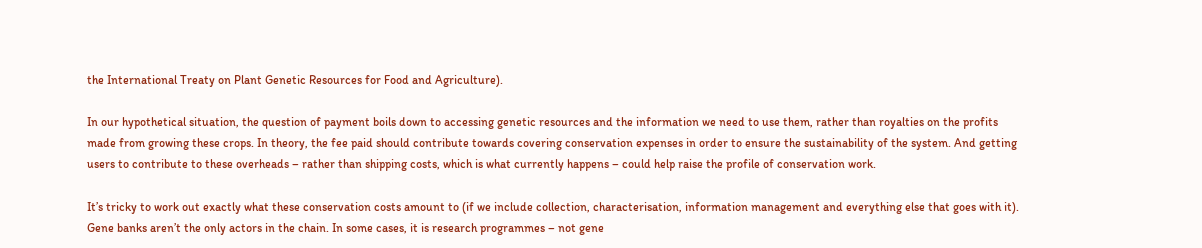the International Treaty on Plant Genetic Resources for Food and Agriculture).

In our hypothetical situation, the question of payment boils down to accessing genetic resources and the information we need to use them, rather than royalties on the profits made from growing these crops. In theory, the fee paid should contribute towards covering conservation expenses in order to ensure the sustainability of the system. And getting users to contribute to these overheads – rather than shipping costs, which is what currently happens – could help raise the profile of conservation work.

It’s tricky to work out exactly what these conservation costs amount to (if we include collection, characterisation, information management and everything else that goes with it). Gene banks aren’t the only actors in the chain. In some cases, it is research programmes – not gene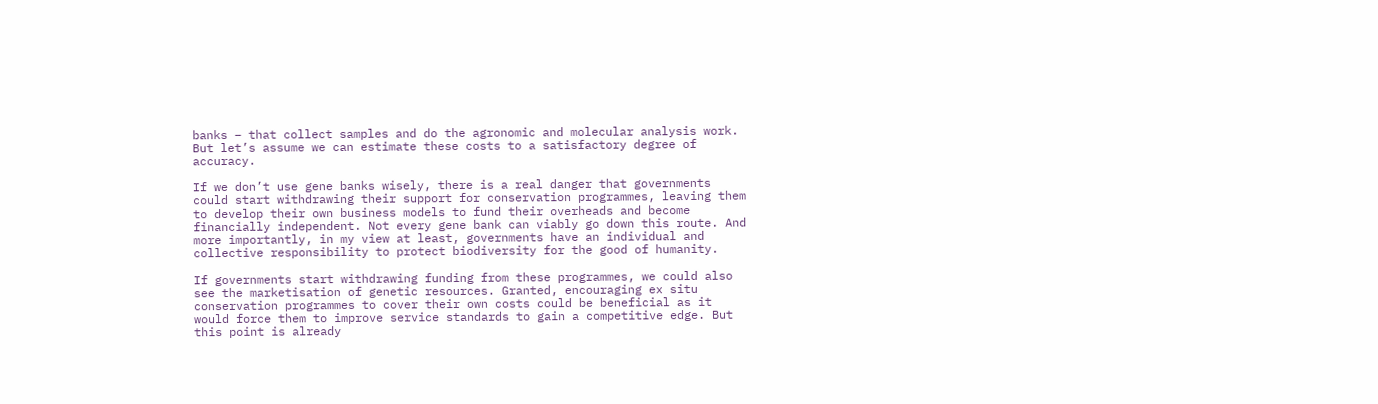banks – that collect samples and do the agronomic and molecular analysis work. But let’s assume we can estimate these costs to a satisfactory degree of accuracy.

If we don’t use gene banks wisely, there is a real danger that governments could start withdrawing their support for conservation programmes, leaving them to develop their own business models to fund their overheads and become financially independent. Not every gene bank can viably go down this route. And more importantly, in my view at least, governments have an individual and collective responsibility to protect biodiversity for the good of humanity.

If governments start withdrawing funding from these programmes, we could also see the marketisation of genetic resources. Granted, encouraging ex situ conservation programmes to cover their own costs could be beneficial as it would force them to improve service standards to gain a competitive edge. But this point is already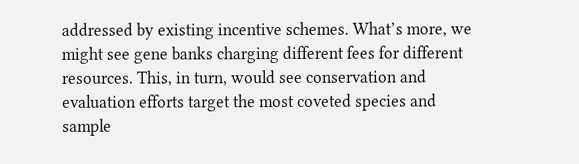addressed by existing incentive schemes. What’s more, we might see gene banks charging different fees for different resources. This, in turn, would see conservation and evaluation efforts target the most coveted species and sample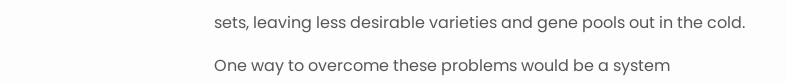sets, leaving less desirable varieties and gene pools out in the cold.

One way to overcome these problems would be a system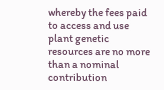whereby the fees paid to access and use plant genetic resources are no more than a nominal contribution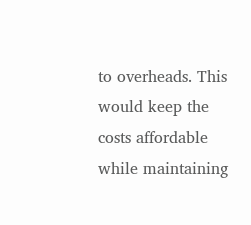to overheads. This would keep the costs affordable while maintaining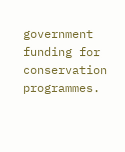government funding for conservation programmes.